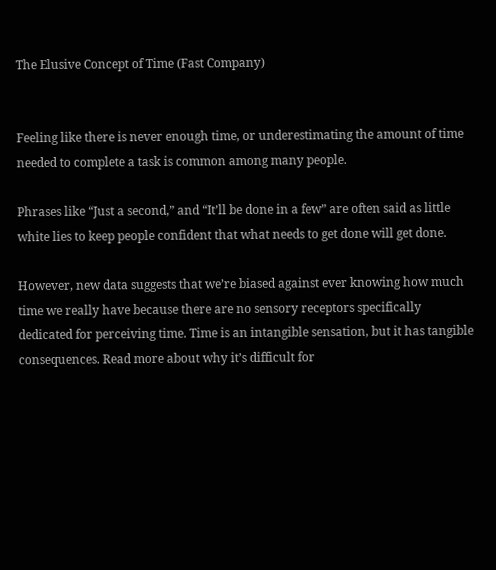The Elusive Concept of Time (Fast Company)


Feeling like there is never enough time, or underestimating the amount of time needed to complete a task is common among many people.

Phrases like “Just a second,” and “It’ll be done in a few” are often said as little white lies to keep people confident that what needs to get done will get done.

However, new data suggests that we’re biased against ever knowing how much time we really have because there are no sensory receptors specifically dedicated for perceiving time. Time is an intangible sensation, but it has tangible consequences. Read more about why it’s difficult for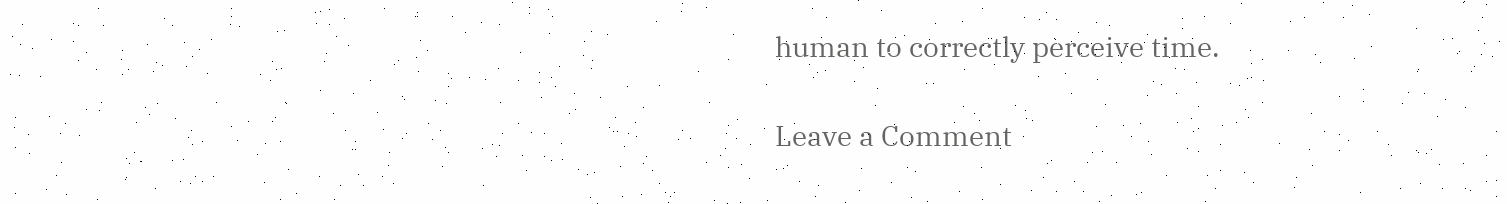human to correctly perceive time.

Leave a Comment